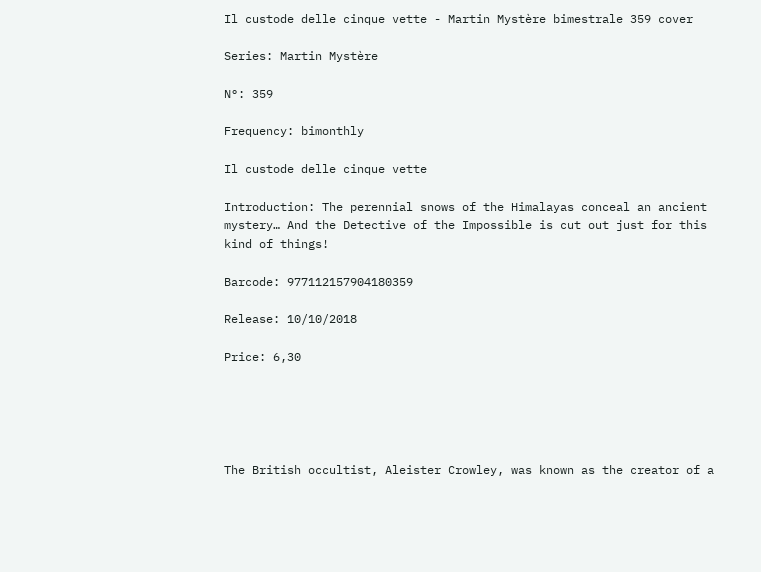Il custode delle cinque vette - Martin Mystère bimestrale 359 cover

Series: Martin Mystère

N°: 359

Frequency: bimonthly

Il custode delle cinque vette

Introduction: The perennial snows of the Himalayas conceal an ancient mystery… And the Detective of the Impossible is cut out just for this kind of things!

Barcode: 977112157904180359

Release: 10/10/2018

Price: 6,30





The British occultist, Aleister Crowley, was known as the creator of a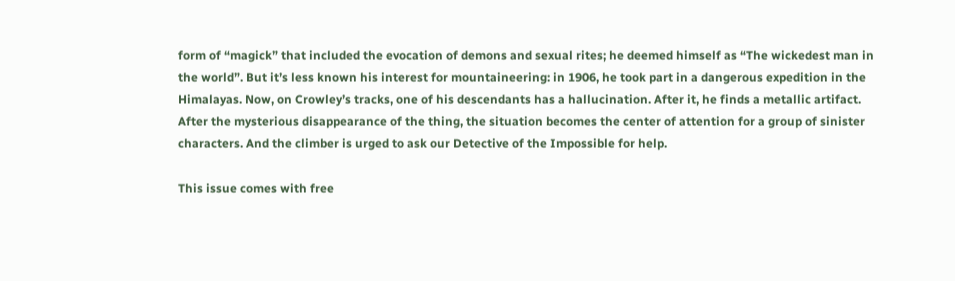form of “magick” that included the evocation of demons and sexual rites; he deemed himself as “The wickedest man in the world”. But it’s less known his interest for mountaineering: in 1906, he took part in a dangerous expedition in the Himalayas. Now, on Crowley’s tracks, one of his descendants has a hallucination. After it, he finds a metallic artifact. After the mysterious disappearance of the thing, the situation becomes the center of attention for a group of sinister characters. And the climber is urged to ask our Detective of the Impossible for help.

This issue comes with free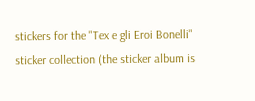stickers for the "Tex e gli Eroi Bonelli" sticker collection (the sticker album is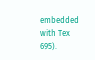embedded with Tex 695).